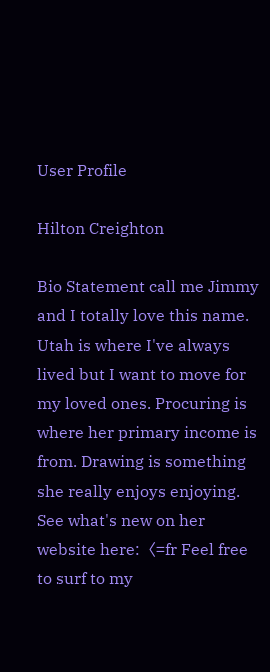User Profile

Hilton Creighton

Bio Statement call me Jimmy and I totally love this name. Utah is where I've always lived but I want to move for my loved ones. Procuring is where her primary income is from. Drawing is something she really enjoys enjoying. See what's new on her website here:〈=fr Feel free to surf to my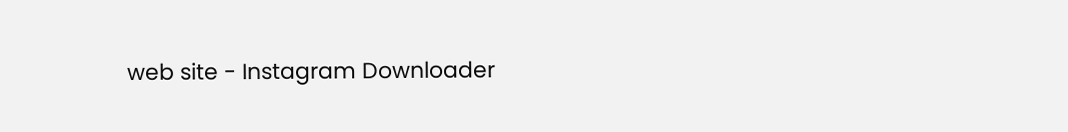web site - Instagram Downloader